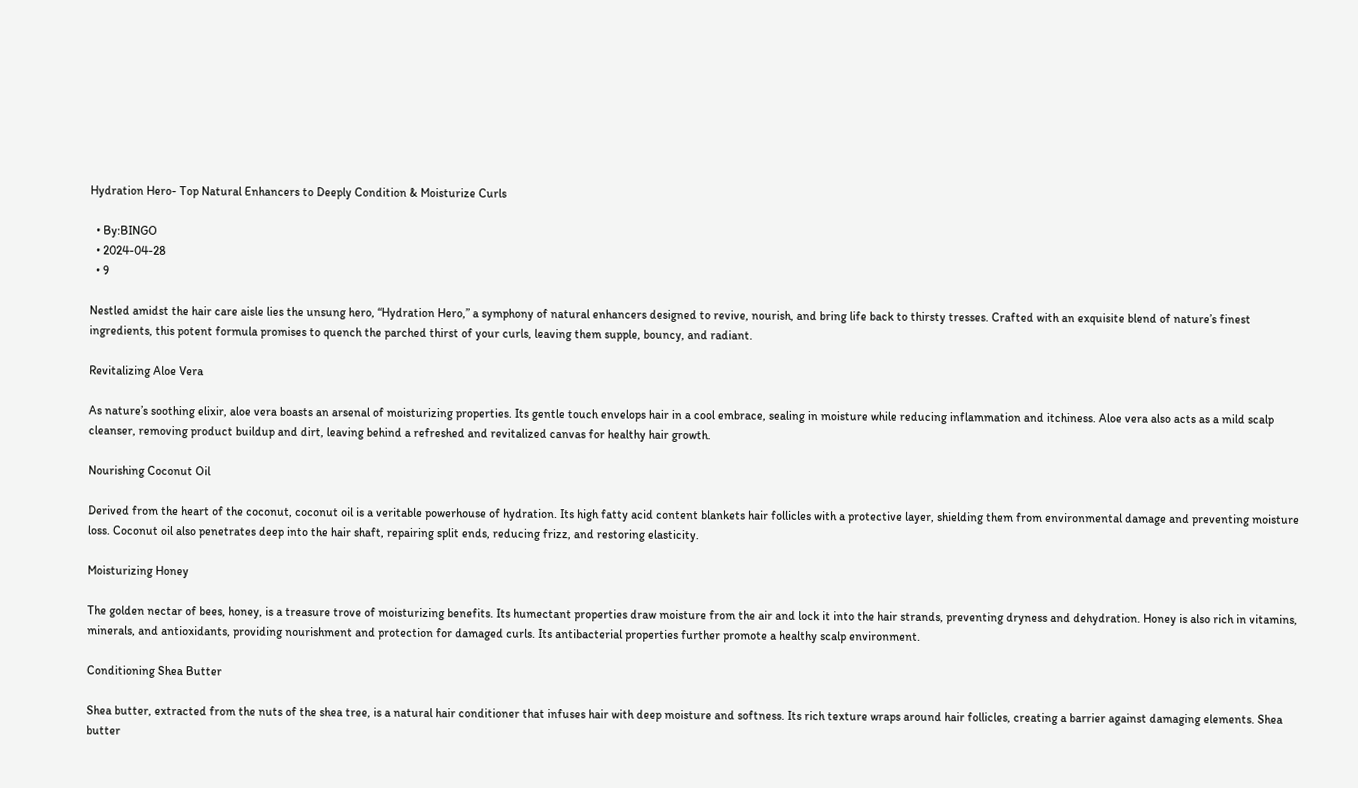Hydration Hero- Top Natural Enhancers to Deeply Condition & Moisturize Curls

  • By:BINGO
  • 2024-04-28
  • 9

Nestled amidst the hair care aisle lies the unsung hero, “Hydration Hero,” a symphony of natural enhancers designed to revive, nourish, and bring life back to thirsty tresses. Crafted with an exquisite blend of nature’s finest ingredients, this potent formula promises to quench the parched thirst of your curls, leaving them supple, bouncy, and radiant.

Revitalizing Aloe Vera

As nature’s soothing elixir, aloe vera boasts an arsenal of moisturizing properties. Its gentle touch envelops hair in a cool embrace, sealing in moisture while reducing inflammation and itchiness. Aloe vera also acts as a mild scalp cleanser, removing product buildup and dirt, leaving behind a refreshed and revitalized canvas for healthy hair growth.

Nourishing Coconut Oil

Derived from the heart of the coconut, coconut oil is a veritable powerhouse of hydration. Its high fatty acid content blankets hair follicles with a protective layer, shielding them from environmental damage and preventing moisture loss. Coconut oil also penetrates deep into the hair shaft, repairing split ends, reducing frizz, and restoring elasticity.

Moisturizing Honey

The golden nectar of bees, honey, is a treasure trove of moisturizing benefits. Its humectant properties draw moisture from the air and lock it into the hair strands, preventing dryness and dehydration. Honey is also rich in vitamins, minerals, and antioxidants, providing nourishment and protection for damaged curls. Its antibacterial properties further promote a healthy scalp environment.

Conditioning Shea Butter

Shea butter, extracted from the nuts of the shea tree, is a natural hair conditioner that infuses hair with deep moisture and softness. Its rich texture wraps around hair follicles, creating a barrier against damaging elements. Shea butter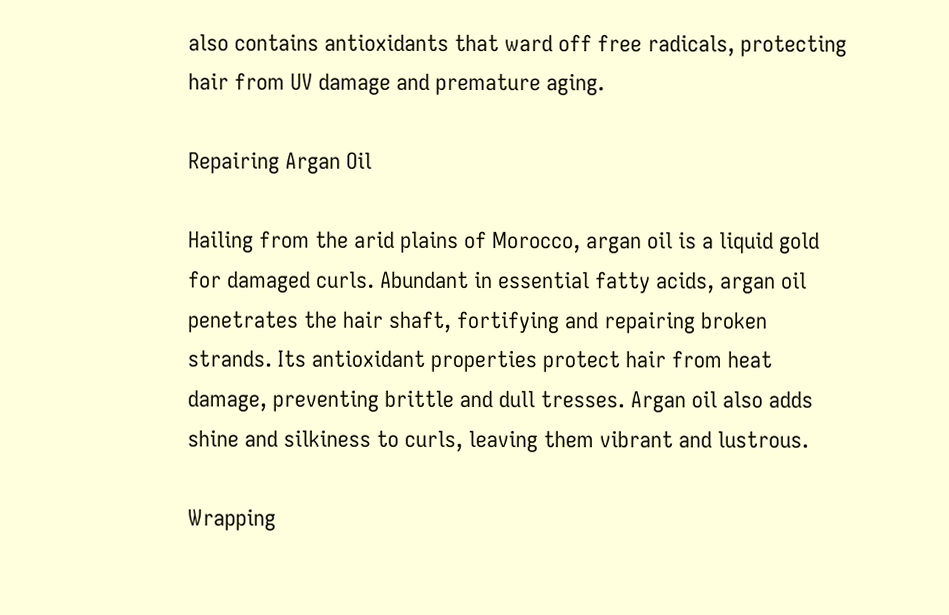also contains antioxidants that ward off free radicals, protecting hair from UV damage and premature aging.

Repairing Argan Oil

Hailing from the arid plains of Morocco, argan oil is a liquid gold for damaged curls. Abundant in essential fatty acids, argan oil penetrates the hair shaft, fortifying and repairing broken strands. Its antioxidant properties protect hair from heat damage, preventing brittle and dull tresses. Argan oil also adds shine and silkiness to curls, leaving them vibrant and lustrous.

Wrapping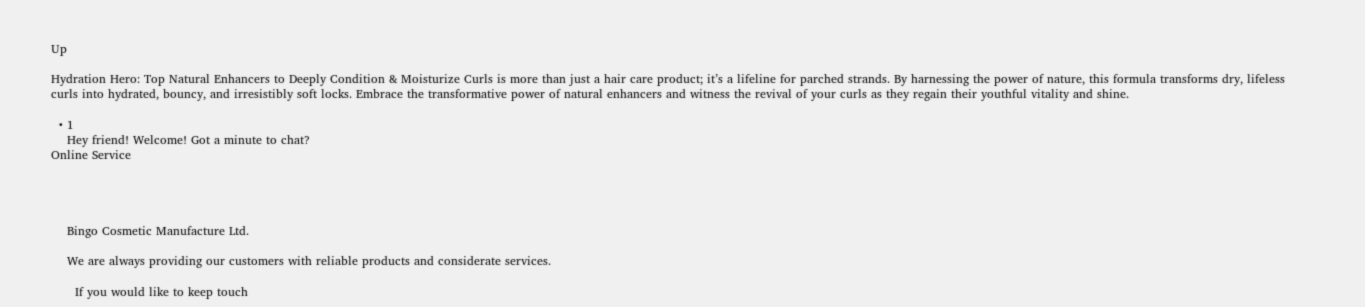Up

Hydration Hero: Top Natural Enhancers to Deeply Condition & Moisturize Curls is more than just a hair care product; it’s a lifeline for parched strands. By harnessing the power of nature, this formula transforms dry, lifeless curls into hydrated, bouncy, and irresistibly soft locks. Embrace the transformative power of natural enhancers and witness the revival of your curls as they regain their youthful vitality and shine.

  • 1
    Hey friend! Welcome! Got a minute to chat?
Online Service




    Bingo Cosmetic Manufacture Ltd.

    We are always providing our customers with reliable products and considerate services.

      If you would like to keep touch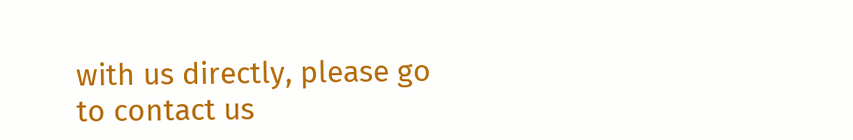with us directly, please go to contact us